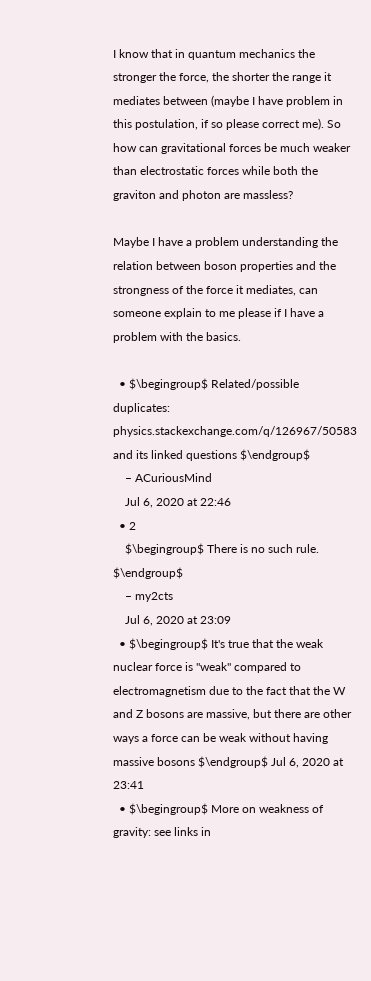I know that in quantum mechanics the stronger the force, the shorter the range it mediates between (maybe I have problem in this postulation, if so please correct me). So how can gravitational forces be much weaker than electrostatic forces while both the graviton and photon are massless?

Maybe I have a problem understanding the relation between boson properties and the strongness of the force it mediates, can someone explain to me please if I have a problem with the basics.

  • $\begingroup$ Related/possible duplicates: physics.stackexchange.com/q/126967/50583 and its linked questions $\endgroup$
    – ACuriousMind
    Jul 6, 2020 at 22:46
  • 2
    $\begingroup$ There is no such rule. $\endgroup$
    – my2cts
    Jul 6, 2020 at 23:09
  • $\begingroup$ It's true that the weak nuclear force is "weak" compared to electromagnetism due to the fact that the W and Z bosons are massive, but there are other ways a force can be weak without having massive bosons $\endgroup$ Jul 6, 2020 at 23:41
  • $\begingroup$ More on weakness of gravity: see links in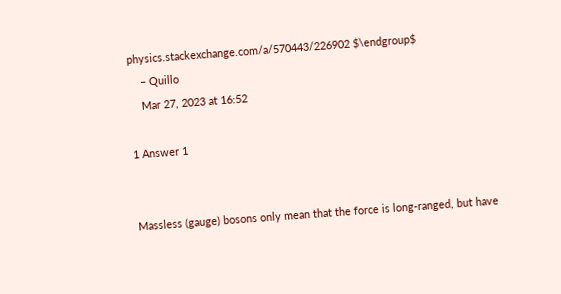physics.stackexchange.com/a/570443/226902 $\endgroup$
    – Quillo
    Mar 27, 2023 at 16:52

1 Answer 1


Massless (gauge) bosons only mean that the force is long-ranged, but have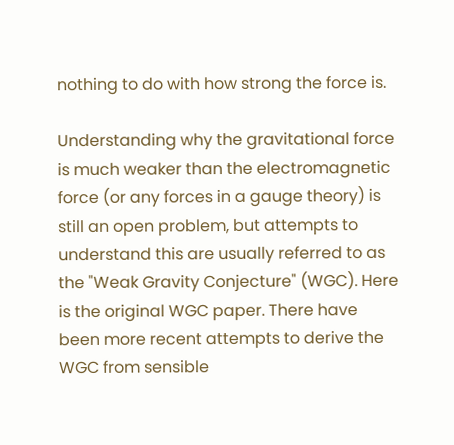nothing to do with how strong the force is.

Understanding why the gravitational force is much weaker than the electromagnetic force (or any forces in a gauge theory) is still an open problem, but attempts to understand this are usually referred to as the "Weak Gravity Conjecture" (WGC). Here is the original WGC paper. There have been more recent attempts to derive the WGC from sensible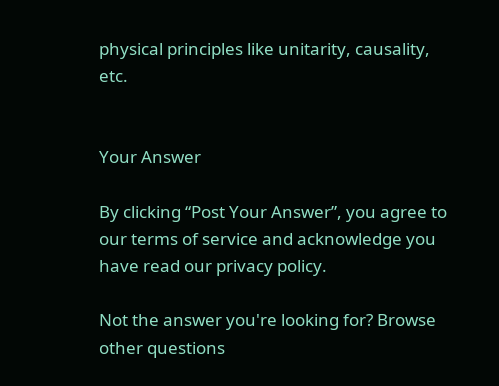physical principles like unitarity, causality, etc.


Your Answer

By clicking “Post Your Answer”, you agree to our terms of service and acknowledge you have read our privacy policy.

Not the answer you're looking for? Browse other questions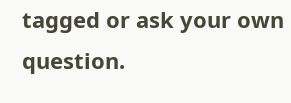tagged or ask your own question.